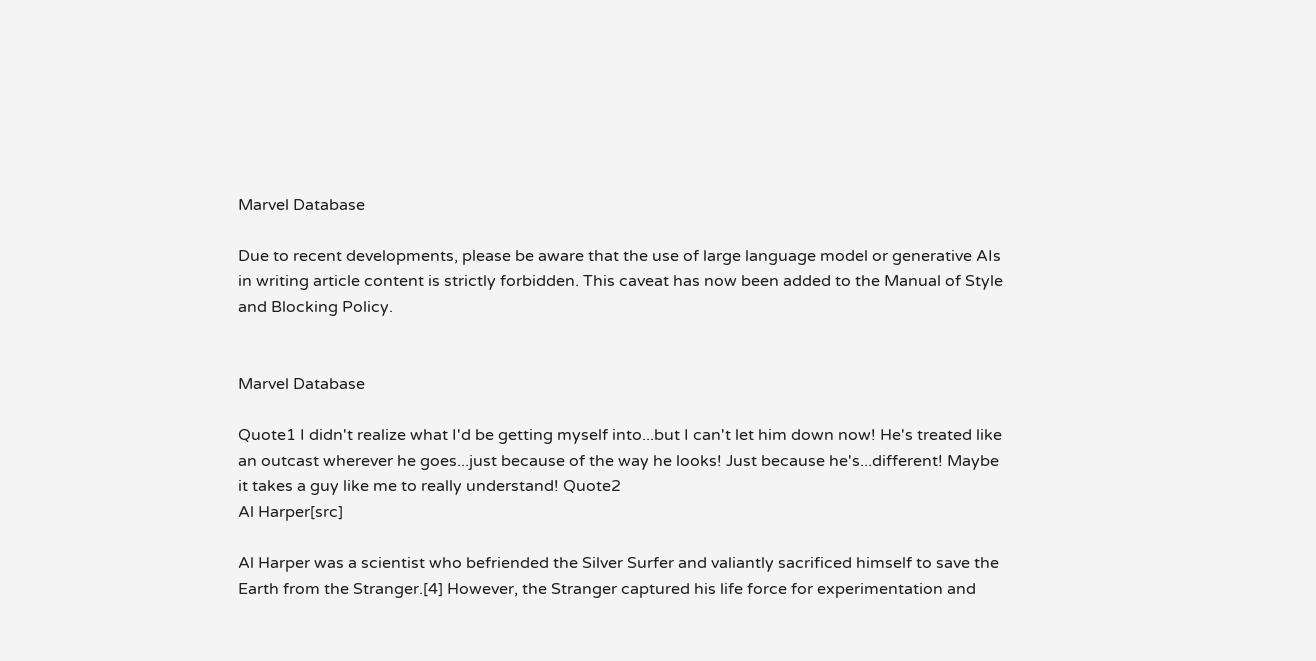Marvel Database

Due to recent developments, please be aware that the use of large language model or generative AIs in writing article content is strictly forbidden. This caveat has now been added to the Manual of Style and Blocking Policy.


Marvel Database

Quote1 I didn't realize what I'd be getting myself into...but I can't let him down now! He's treated like an outcast wherever he goes...just because of the way he looks! Just because he's...different! Maybe it takes a guy like me to really understand! Quote2
Al Harper[src]

Al Harper was a scientist who befriended the Silver Surfer and valiantly sacrificed himself to save the Earth from the Stranger.[4] However, the Stranger captured his life force for experimentation and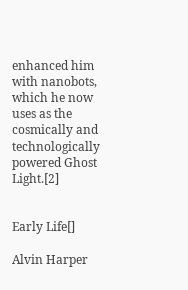enhanced him with nanobots, which he now uses as the cosmically and technologically powered Ghost Light.[2]


Early Life[]

Alvin Harper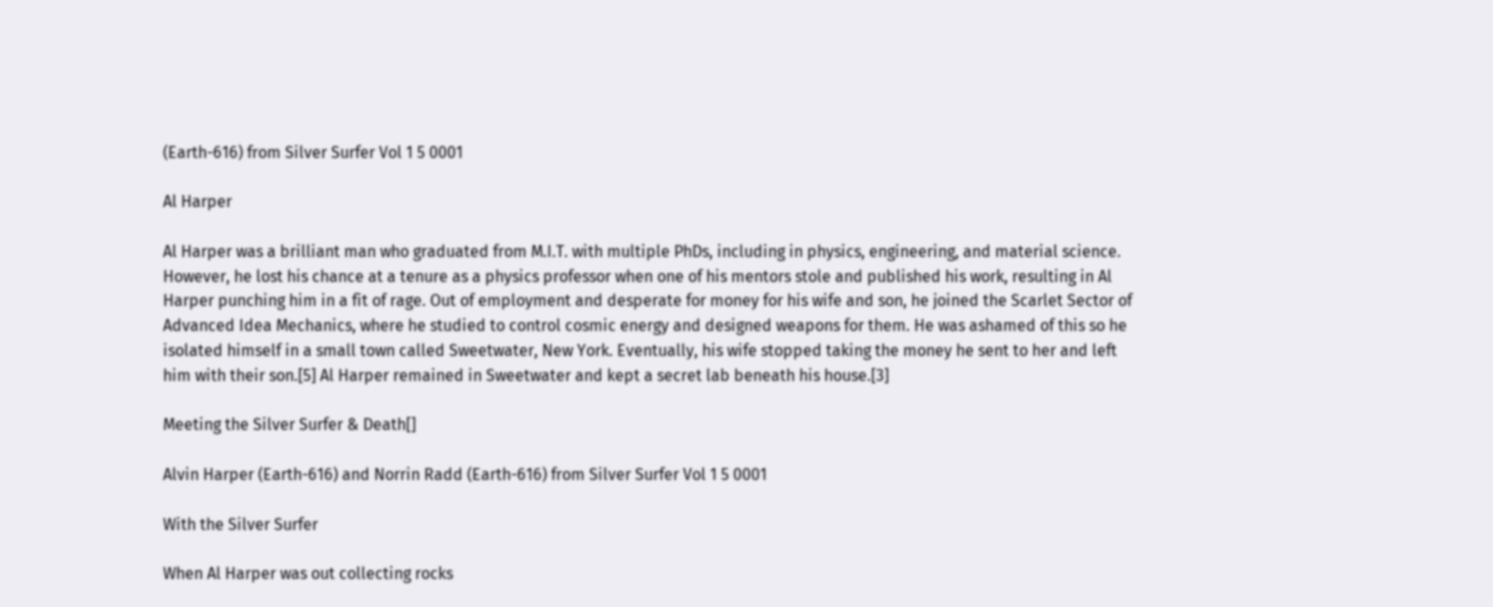(Earth-616) from Silver Surfer Vol 1 5 0001

Al Harper

Al Harper was a brilliant man who graduated from M.I.T. with multiple PhDs, including in physics, engineering, and material science. However, he lost his chance at a tenure as a physics professor when one of his mentors stole and published his work, resulting in Al Harper punching him in a fit of rage. Out of employment and desperate for money for his wife and son, he joined the Scarlet Sector of Advanced Idea Mechanics, where he studied to control cosmic energy and designed weapons for them. He was ashamed of this so he isolated himself in a small town called Sweetwater, New York. Eventually, his wife stopped taking the money he sent to her and left him with their son.[5] Al Harper remained in Sweetwater and kept a secret lab beneath his house.[3]

Meeting the Silver Surfer & Death[]

Alvin Harper (Earth-616) and Norrin Radd (Earth-616) from Silver Surfer Vol 1 5 0001

With the Silver Surfer

When Al Harper was out collecting rocks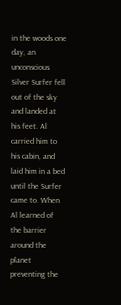in the woods one day, an unconscious Silver Surfer fell out of the sky and landed at his feet. Al carried him to his cabin, and laid him in a bed until the Surfer came to. When Al learned of the barrier around the planet preventing the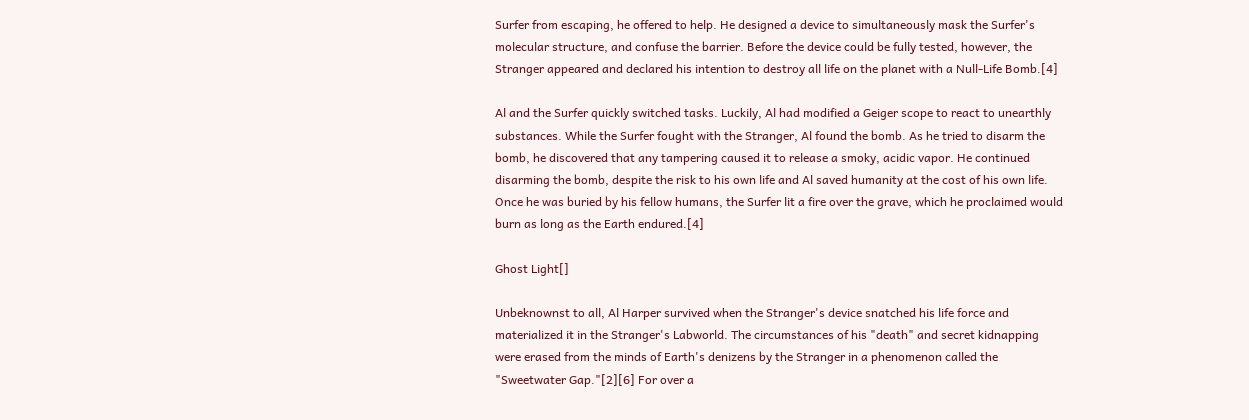Surfer from escaping, he offered to help. He designed a device to simultaneously mask the Surfer's molecular structure, and confuse the barrier. Before the device could be fully tested, however, the Stranger appeared and declared his intention to destroy all life on the planet with a Null-Life Bomb.[4]

Al and the Surfer quickly switched tasks. Luckily, Al had modified a Geiger scope to react to unearthly substances. While the Surfer fought with the Stranger, Al found the bomb. As he tried to disarm the bomb, he discovered that any tampering caused it to release a smoky, acidic vapor. He continued disarming the bomb, despite the risk to his own life and Al saved humanity at the cost of his own life. Once he was buried by his fellow humans, the Surfer lit a fire over the grave, which he proclaimed would burn as long as the Earth endured.[4]

Ghost Light[]

Unbeknownst to all, Al Harper survived when the Stranger's device snatched his life force and materialized it in the Stranger's Labworld. The circumstances of his "death" and secret kidnapping were erased from the minds of Earth's denizens by the Stranger in a phenomenon called the "Sweetwater Gap."[2][6] For over a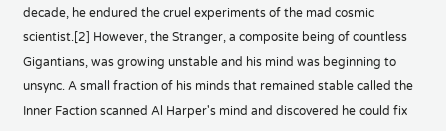decade, he endured the cruel experiments of the mad cosmic scientist.[2] However, the Stranger, a composite being of countless Gigantians, was growing unstable and his mind was beginning to unsync. A small fraction of his minds that remained stable called the Inner Faction scanned Al Harper's mind and discovered he could fix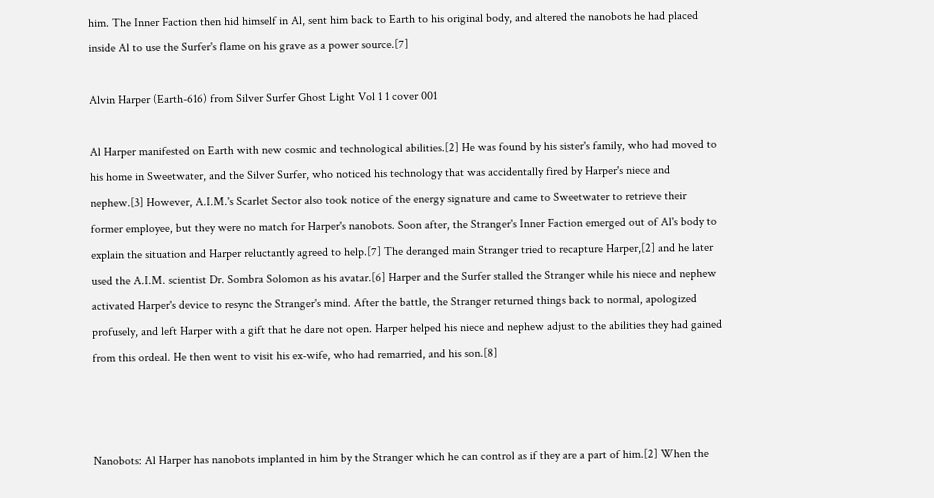him. The Inner Faction then hid himself in Al, sent him back to Earth to his original body, and altered the nanobots he had placed inside Al to use the Surfer's flame on his grave as a power source.[7]

Alvin Harper (Earth-616) from Silver Surfer Ghost Light Vol 1 1 cover 001

Al Harper manifested on Earth with new cosmic and technological abilities.[2] He was found by his sister's family, who had moved to his home in Sweetwater, and the Silver Surfer, who noticed his technology that was accidentally fired by Harper's niece and nephew.[3] However, A.I.M.'s Scarlet Sector also took notice of the energy signature and came to Sweetwater to retrieve their former employee, but they were no match for Harper's nanobots. Soon after, the Stranger's Inner Faction emerged out of Al's body to explain the situation and Harper reluctantly agreed to help.[7] The deranged main Stranger tried to recapture Harper,[2] and he later used the A.I.M. scientist Dr. Sombra Solomon as his avatar.[6] Harper and the Surfer stalled the Stranger while his niece and nephew activated Harper's device to resync the Stranger's mind. After the battle, the Stranger returned things back to normal, apologized profusely, and left Harper with a gift that he dare not open. Harper helped his niece and nephew adjust to the abilities they had gained from this ordeal. He then went to visit his ex-wife, who had remarried, and his son.[8]



Nanobots: Al Harper has nanobots implanted in him by the Stranger which he can control as if they are a part of him.[2] When the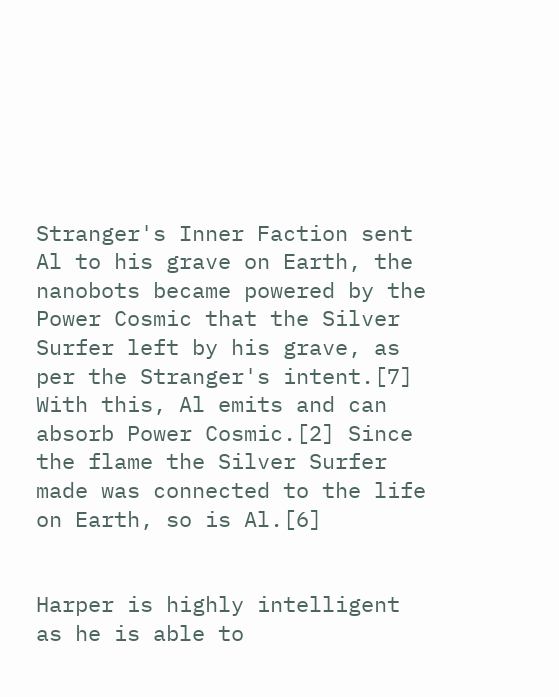Stranger's Inner Faction sent Al to his grave on Earth, the nanobots became powered by the Power Cosmic that the Silver Surfer left by his grave, as per the Stranger's intent.[7] With this, Al emits and can absorb Power Cosmic.[2] Since the flame the Silver Surfer made was connected to the life on Earth, so is Al.[6]


Harper is highly intelligent as he is able to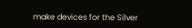make devices for the Silver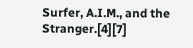Surfer, A.I.M., and the Stranger.[4][7]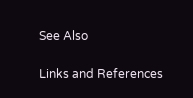See Also

Links and References